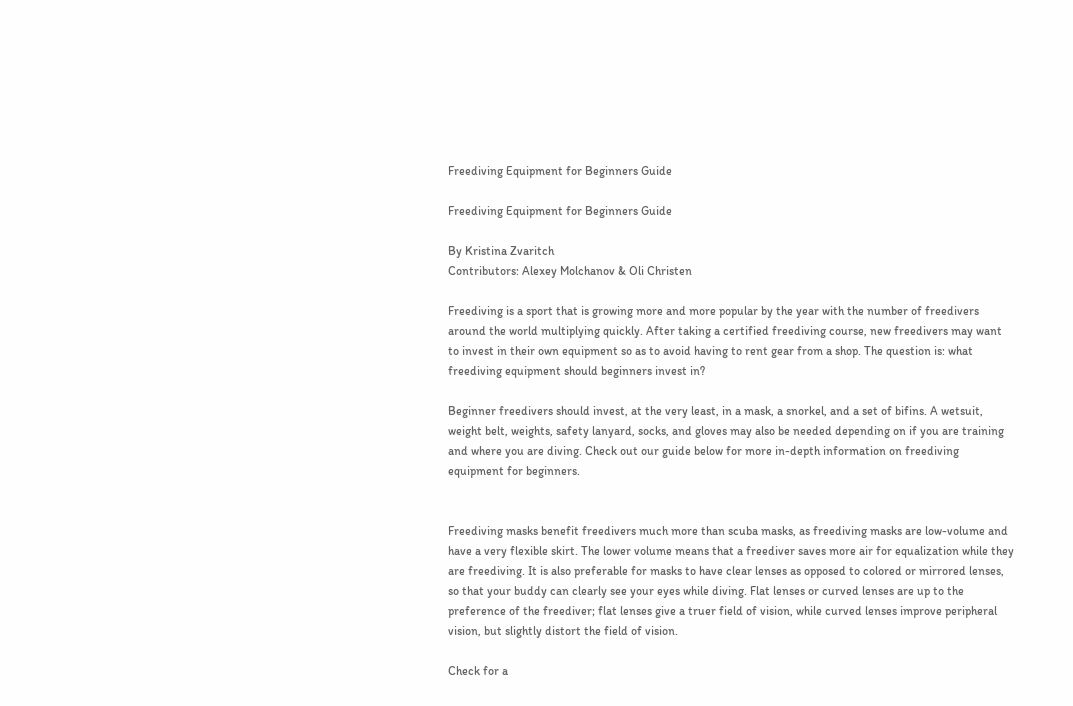Freediving Equipment for Beginners Guide

Freediving Equipment for Beginners Guide

By Kristina Zvaritch
Contributors: Alexey Molchanov & Oli Christen

Freediving is a sport that is growing more and more popular by the year with the number of freedivers around the world multiplying quickly. After taking a certified freediving course, new freedivers may want to invest in their own equipment so as to avoid having to rent gear from a shop. The question is: what freediving equipment should beginners invest in?

Beginner freedivers should invest, at the very least, in a mask, a snorkel, and a set of bifins. A wetsuit, weight belt, weights, safety lanyard, socks, and gloves may also be needed depending on if you are training and where you are diving. Check out our guide below for more in-depth information on freediving equipment for beginners.


Freediving masks benefit freedivers much more than scuba masks, as freediving masks are low-volume and have a very flexible skirt. The lower volume means that a freediver saves more air for equalization while they are freediving. It is also preferable for masks to have clear lenses as opposed to colored or mirrored lenses, so that your buddy can clearly see your eyes while diving. Flat lenses or curved lenses are up to the preference of the freediver; flat lenses give a truer field of vision, while curved lenses improve peripheral vision, but slightly distort the field of vision.

Check for a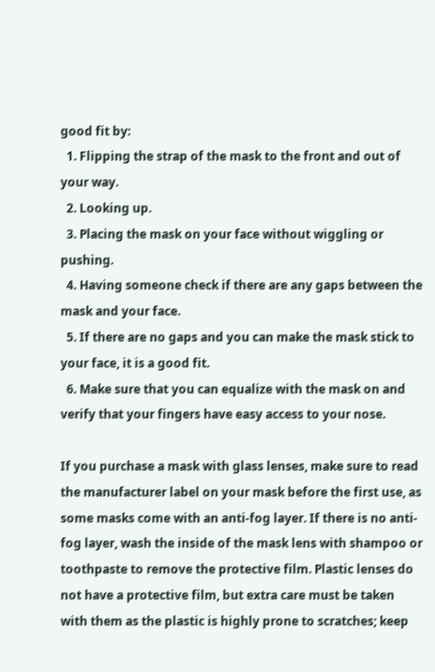good fit by:
  1. Flipping the strap of the mask to the front and out of your way.
  2. Looking up.
  3. Placing the mask on your face without wiggling or pushing.
  4. Having someone check if there are any gaps between the mask and your face.
  5. If there are no gaps and you can make the mask stick to your face, it is a good fit.
  6. Make sure that you can equalize with the mask on and verify that your fingers have easy access to your nose.

If you purchase a mask with glass lenses, make sure to read the manufacturer label on your mask before the first use, as some masks come with an anti-fog layer. If there is no anti-fog layer, wash the inside of the mask lens with shampoo or toothpaste to remove the protective film. Plastic lenses do not have a protective film, but extra care must be taken with them as the plastic is highly prone to scratches; keep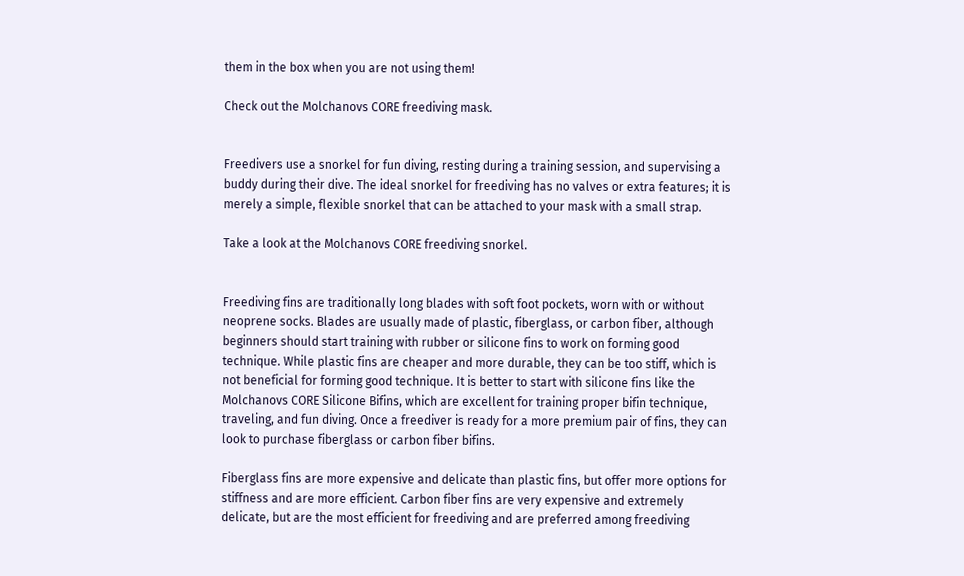them in the box when you are not using them!

Check out the Molchanovs CORE freediving mask.


Freedivers use a snorkel for fun diving, resting during a training session, and supervising a buddy during their dive. The ideal snorkel for freediving has no valves or extra features; it is merely a simple, flexible snorkel that can be attached to your mask with a small strap.

Take a look at the Molchanovs CORE freediving snorkel.


Freediving fins are traditionally long blades with soft foot pockets, worn with or without neoprene socks. Blades are usually made of plastic, fiberglass, or carbon fiber, although beginners should start training with rubber or silicone fins to work on forming good technique. While plastic fins are cheaper and more durable, they can be too stiff, which is not beneficial for forming good technique. It is better to start with silicone fins like the Molchanovs CORE Silicone Bifins, which are excellent for training proper bifin technique, traveling, and fun diving. Once a freediver is ready for a more premium pair of fins, they can look to purchase fiberglass or carbon fiber bifins.

Fiberglass fins are more expensive and delicate than plastic fins, but offer more options for stiffness and are more efficient. Carbon fiber fins are very expensive and extremely delicate, but are the most efficient for freediving and are preferred among freediving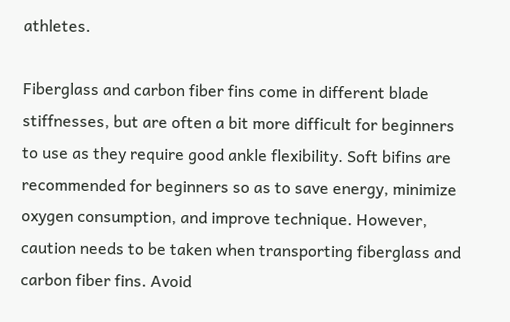athletes.

Fiberglass and carbon fiber fins come in different blade stiffnesses, but are often a bit more difficult for beginners to use as they require good ankle flexibility. Soft bifins are recommended for beginners so as to save energy, minimize oxygen consumption, and improve technique. However, caution needs to be taken when transporting fiberglass and carbon fiber fins. Avoid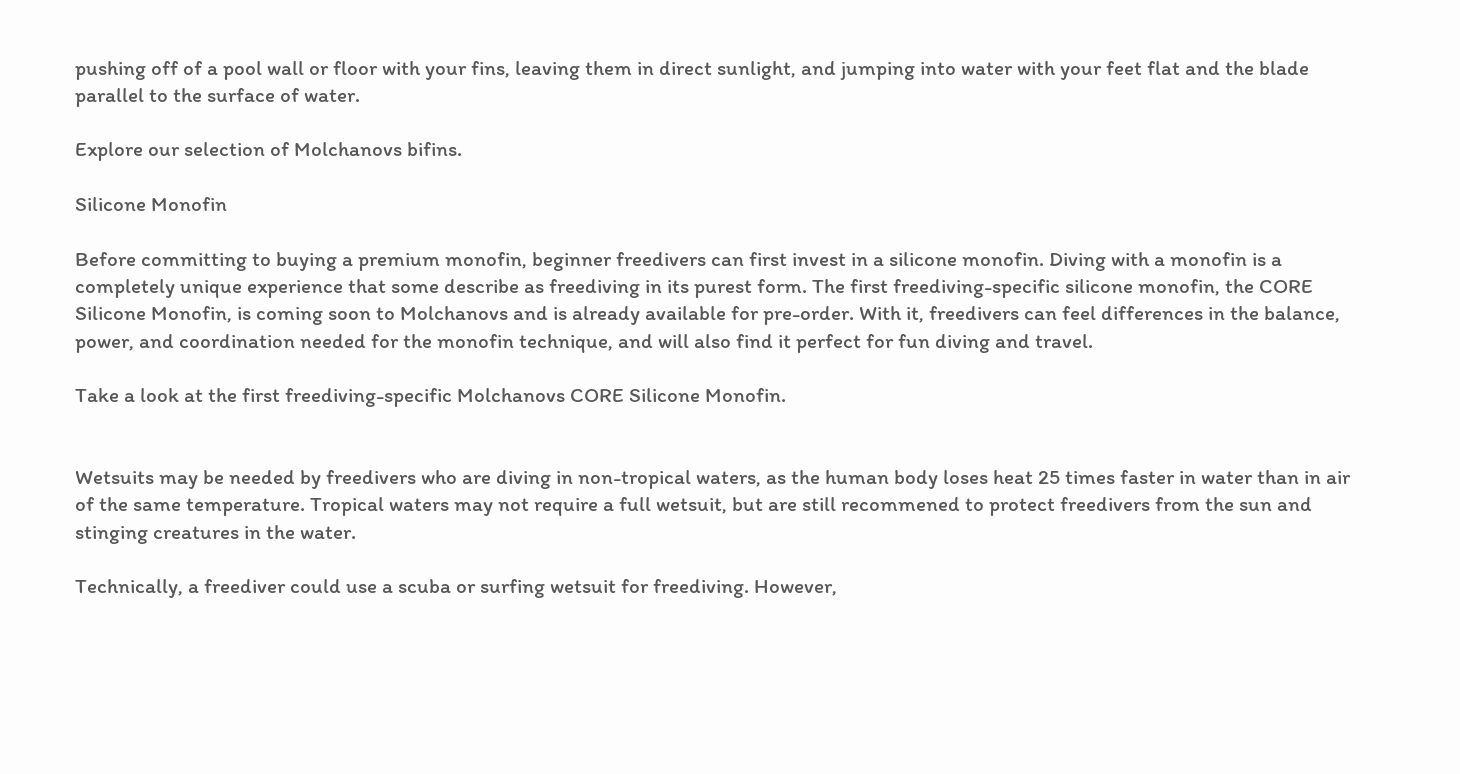pushing off of a pool wall or floor with your fins, leaving them in direct sunlight, and jumping into water with your feet flat and the blade parallel to the surface of water.

Explore our selection of Molchanovs bifins.

Silicone Monofin

Before committing to buying a premium monofin, beginner freedivers can first invest in a silicone monofin. Diving with a monofin is a completely unique experience that some describe as freediving in its purest form. The first freediving-specific silicone monofin, the CORE Silicone Monofin, is coming soon to Molchanovs and is already available for pre-order. With it, freedivers can feel differences in the balance, power, and coordination needed for the monofin technique, and will also find it perfect for fun diving and travel.

Take a look at the first freediving-specific Molchanovs CORE Silicone Monofin.


Wetsuits may be needed by freedivers who are diving in non-tropical waters, as the human body loses heat 25 times faster in water than in air of the same temperature. Tropical waters may not require a full wetsuit, but are still recommened to protect freedivers from the sun and stinging creatures in the water.

Technically, a freediver could use a scuba or surfing wetsuit for freediving. However,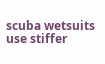scuba wetsuits use stiffer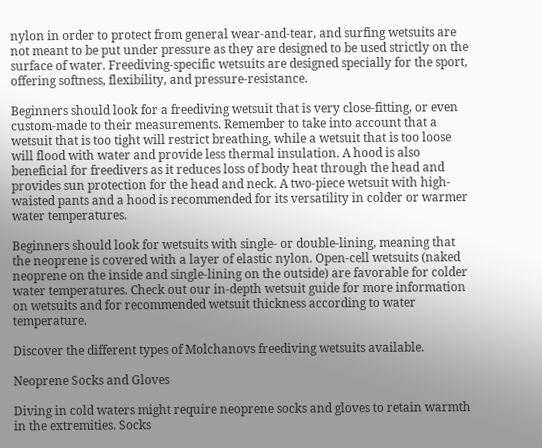nylon in order to protect from general wear-and-tear, and surfing wetsuits are not meant to be put under pressure as they are designed to be used strictly on the surface of water. Freediving-specific wetsuits are designed specially for the sport, offering softness, flexibility, and pressure-resistance.

Beginners should look for a freediving wetsuit that is very close-fitting, or even custom-made to their measurements. Remember to take into account that a wetsuit that is too tight will restrict breathing, while a wetsuit that is too loose will flood with water and provide less thermal insulation. A hood is also beneficial for freedivers as it reduces loss of body heat through the head and provides sun protection for the head and neck. A two-piece wetsuit with high-waisted pants and a hood is recommended for its versatility in colder or warmer water temperatures.

Beginners should look for wetsuits with single- or double-lining, meaning that the neoprene is covered with a layer of elastic nylon. Open-cell wetsuits (naked neoprene on the inside and single-lining on the outside) are favorable for colder water temperatures. Check out our in-depth wetsuit guide for more information on wetsuits and for recommended wetsuit thickness according to water temperature.

Discover the different types of Molchanovs freediving wetsuits available.

Neoprene Socks and Gloves

Diving in cold waters might require neoprene socks and gloves to retain warmth in the extremities. Socks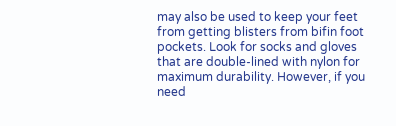may also be used to keep your feet from getting blisters from bifin foot pockets. Look for socks and gloves that are double-lined with nylon for maximum durability. However, if you need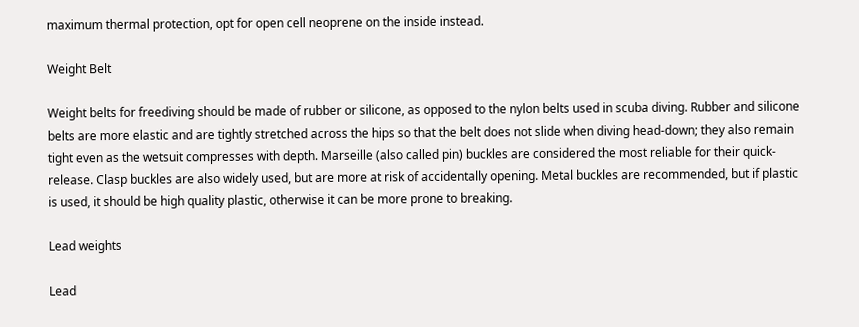maximum thermal protection, opt for open cell neoprene on the inside instead.

Weight Belt

Weight belts for freediving should be made of rubber or silicone, as opposed to the nylon belts used in scuba diving. Rubber and silicone belts are more elastic and are tightly stretched across the hips so that the belt does not slide when diving head-down; they also remain tight even as the wetsuit compresses with depth. Marseille (also called pin) buckles are considered the most reliable for their quick-release. Clasp buckles are also widely used, but are more at risk of accidentally opening. Metal buckles are recommended, but if plastic is used, it should be high quality plastic, otherwise it can be more prone to breaking.

Lead weights

Lead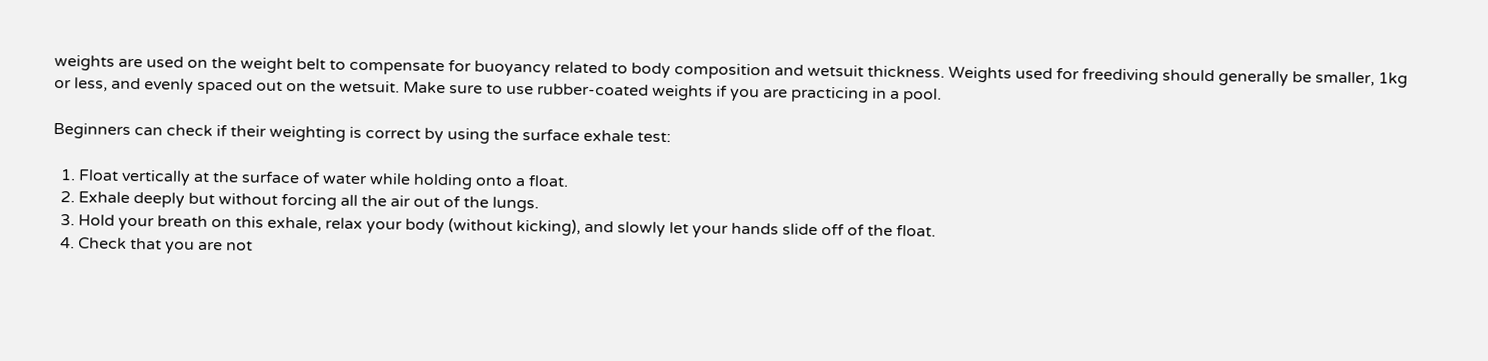weights are used on the weight belt to compensate for buoyancy related to body composition and wetsuit thickness. Weights used for freediving should generally be smaller, 1kg or less, and evenly spaced out on the wetsuit. Make sure to use rubber-coated weights if you are practicing in a pool.

Beginners can check if their weighting is correct by using the surface exhale test:

  1. Float vertically at the surface of water while holding onto a float.
  2. Exhale deeply but without forcing all the air out of the lungs.
  3. Hold your breath on this exhale, relax your body (without kicking), and slowly let your hands slide off of the float.
  4. Check that you are not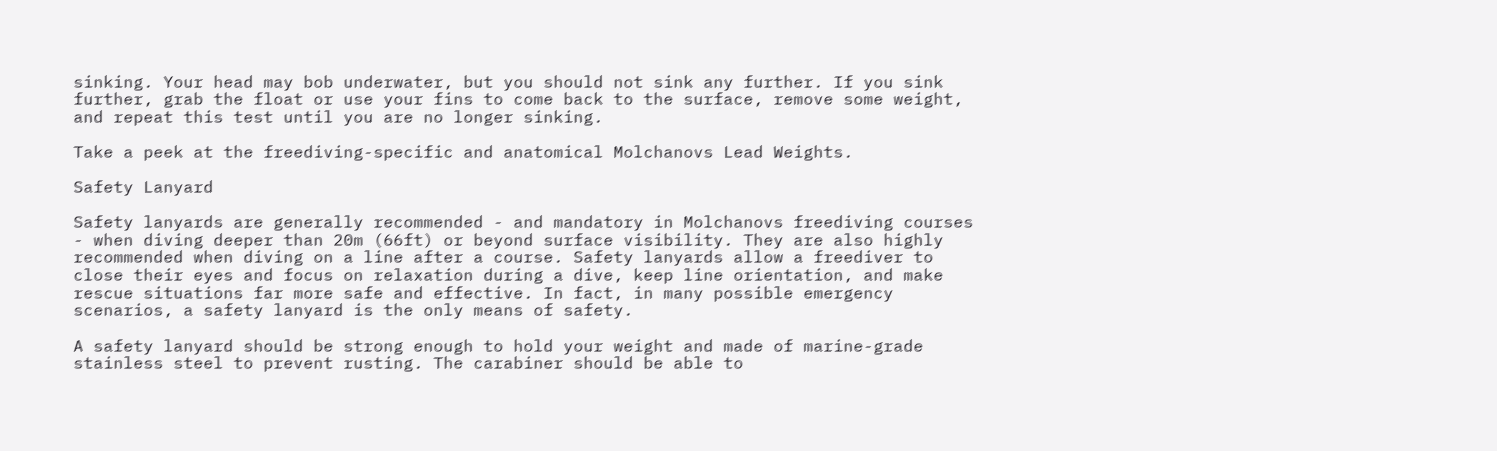sinking. Your head may bob underwater, but you should not sink any further. If you sink further, grab the float or use your fins to come back to the surface, remove some weight, and repeat this test until you are no longer sinking.

Take a peek at the freediving-specific and anatomical Molchanovs Lead Weights.

Safety Lanyard

Safety lanyards are generally recommended - and mandatory in Molchanovs freediving courses - when diving deeper than 20m (66ft) or beyond surface visibility. They are also highly recommended when diving on a line after a course. Safety lanyards allow a freediver to close their eyes and focus on relaxation during a dive, keep line orientation, and make rescue situations far more safe and effective. In fact, in many possible emergency scenarios, a safety lanyard is the only means of safety.

A safety lanyard should be strong enough to hold your weight and made of marine-grade stainless steel to prevent rusting. The carabiner should be able to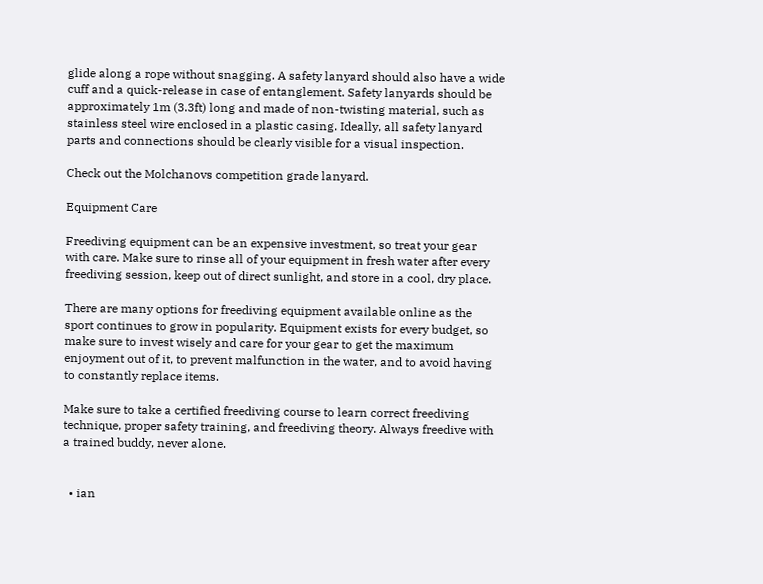glide along a rope without snagging. A safety lanyard should also have a wide cuff and a quick-release in case of entanglement. Safety lanyards should be approximately 1m (3.3ft) long and made of non-twisting material, such as stainless steel wire enclosed in a plastic casing. Ideally, all safety lanyard parts and connections should be clearly visible for a visual inspection.

Check out the Molchanovs competition grade lanyard.

Equipment Care

Freediving equipment can be an expensive investment, so treat your gear with care. Make sure to rinse all of your equipment in fresh water after every freediving session, keep out of direct sunlight, and store in a cool, dry place.

There are many options for freediving equipment available online as the sport continues to grow in popularity. Equipment exists for every budget, so make sure to invest wisely and care for your gear to get the maximum enjoyment out of it, to prevent malfunction in the water, and to avoid having to constantly replace items.

Make sure to take a certified freediving course to learn correct freediving technique, proper safety training, and freediving theory. Always freedive with a trained buddy, never alone.


  • ian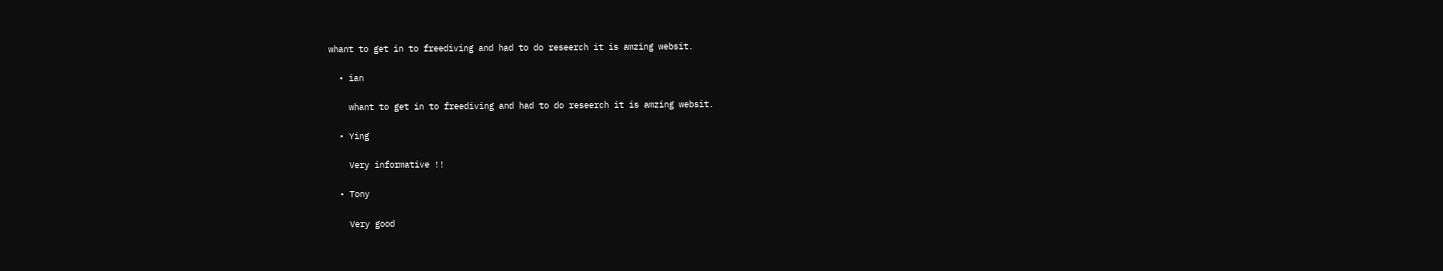whant to get in to freediving and had to do reseerch it is amzing websit.

  • ian

    whant to get in to freediving and had to do reseerch it is amzing websit.

  • Ying

    Very informative !!

  • Tony

    Very good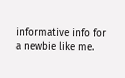informative info for a newbie like me.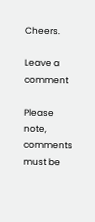Cheers.

Leave a comment

Please note, comments must be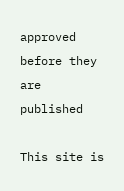approved before they are published

This site is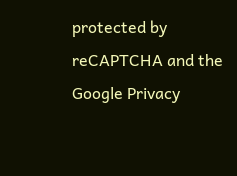protected by reCAPTCHA and the Google Privacy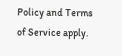Policy and Terms of Service apply.